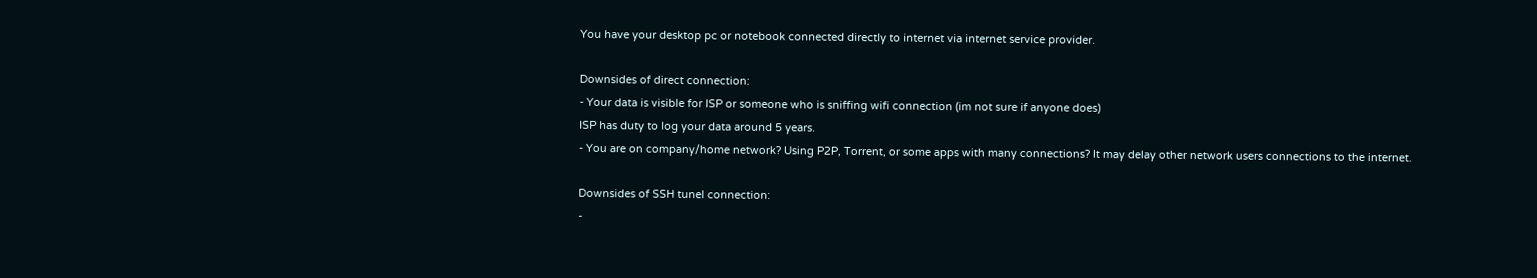You have your desktop pc or notebook connected directly to internet via internet service provider.

Downsides of direct connection:
- Your data is visible for ISP or someone who is sniffing wifi connection (im not sure if anyone does)
ISP has duty to log your data around 5 years.
- You are on company/home network? Using P2P, Torrent, or some apps with many connections? It may delay other network users connections to the internet.

Downsides of SSH tunel connection:
-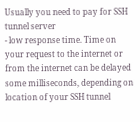Usually you need to pay for SSH tunnel server
- low response time. Time on your request to the internet or from the internet can be delayed some milliseconds, depending on location of your SSH tunnel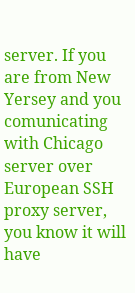server. If you are from New Yersey and you comunicating with Chicago server over European SSH proxy server, you know it will have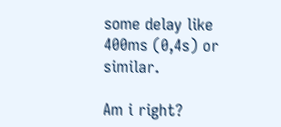some delay like 400ms (0,4s) or similar.

Am i right?